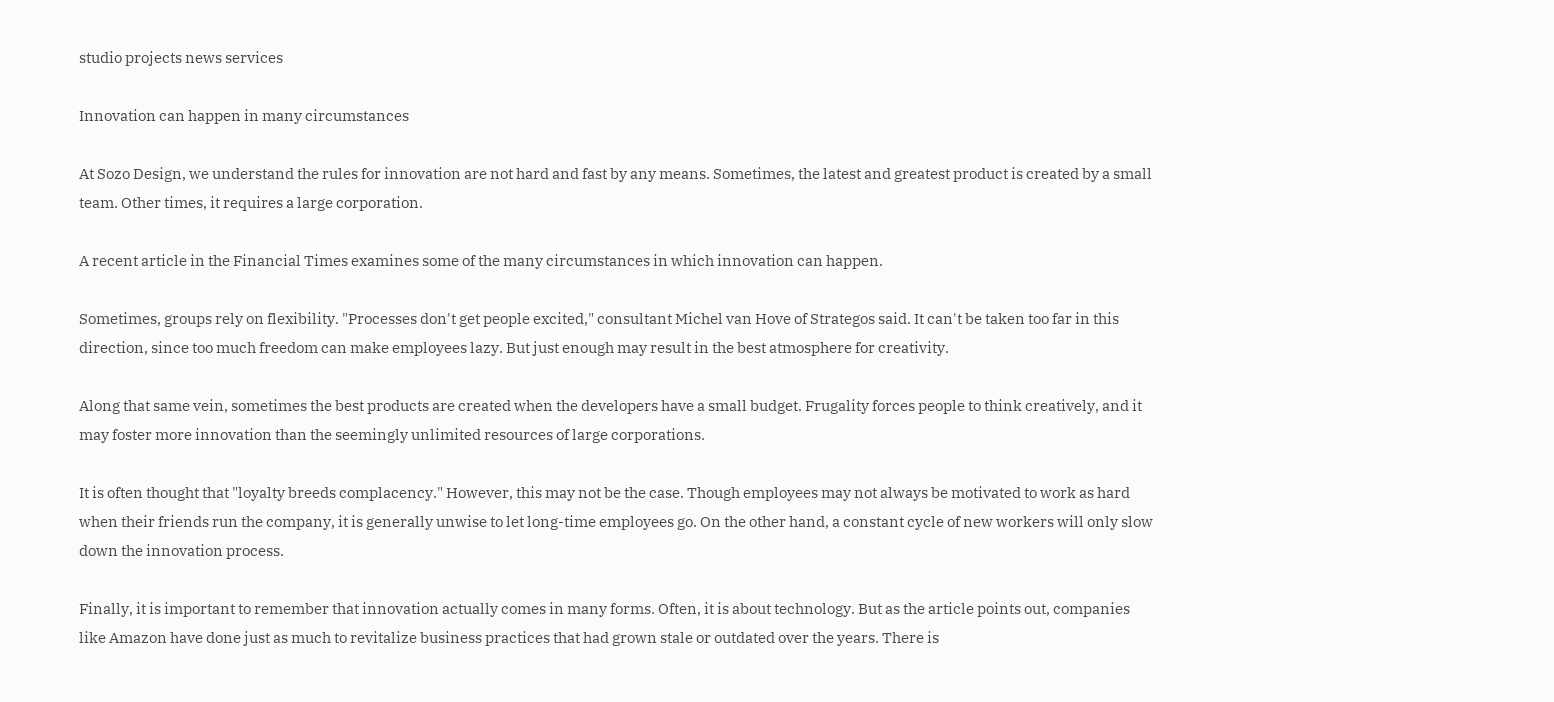studio projects news services

Innovation can happen in many circumstances

At Sozo Design, we understand the rules for innovation are not hard and fast by any means. Sometimes, the latest and greatest product is created by a small team. Other times, it requires a large corporation.

A recent article in the Financial Times examines some of the many circumstances in which innovation can happen.

Sometimes, groups rely on flexibility. "Processes don't get people excited," consultant Michel van Hove of Strategos said. It can't be taken too far in this direction, since too much freedom can make employees lazy. But just enough may result in the best atmosphere for creativity.

Along that same vein, sometimes the best products are created when the developers have a small budget. Frugality forces people to think creatively, and it may foster more innovation than the seemingly unlimited resources of large corporations.

It is often thought that "loyalty breeds complacency." However, this may not be the case. Though employees may not always be motivated to work as hard when their friends run the company, it is generally unwise to let long-time employees go. On the other hand, a constant cycle of new workers will only slow down the innovation process.

Finally, it is important to remember that innovation actually comes in many forms. Often, it is about technology. But as the article points out, companies like Amazon have done just as much to revitalize business practices that had grown stale or outdated over the years. There is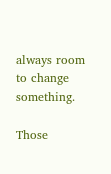always room to change something.

Those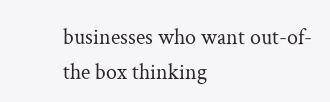businesses who want out-of-the box thinking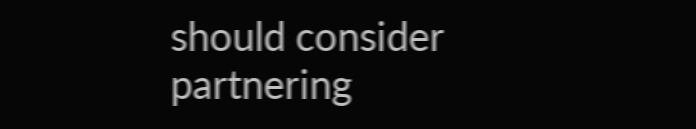should consider partnering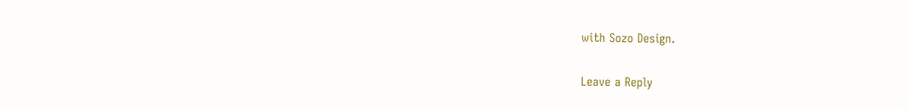with Sozo Design.

Leave a Reply